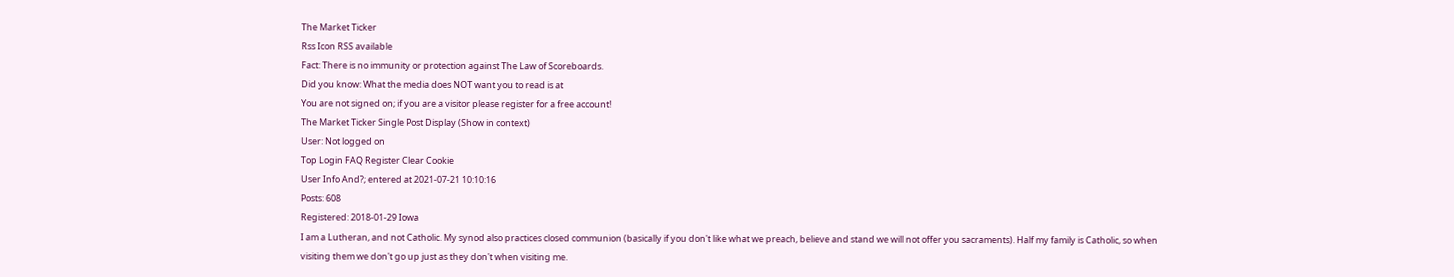The Market Ticker
Rss Icon RSS available
Fact: There is no immunity or protection against The Law of Scoreboards.
Did you know: What the media does NOT want you to read is at
You are not signed on; if you are a visitor please register for a free account!
The Market Ticker Single Post Display (Show in context)
User: Not logged on
Top Login FAQ Register Clear Cookie
User Info And?; entered at 2021-07-21 10:10:16
Posts: 608
Registered: 2018-01-29 Iowa
I am a Lutheran, and not Catholic. My synod also practices closed communion (basically if you don't like what we preach, believe and stand we will not offer you sacraments). Half my family is Catholic, so when visiting them we don't go up just as they don't when visiting me.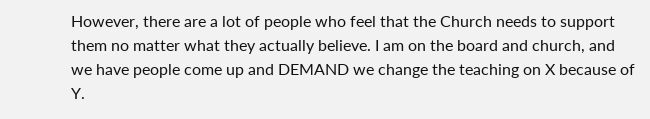However, there are a lot of people who feel that the Church needs to support them no matter what they actually believe. I am on the board and church, and we have people come up and DEMAND we change the teaching on X because of Y.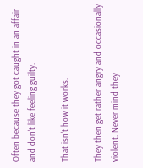Often because they got caught in an affair and don't like feeling guilty.

That isn't how it works.

They then get rather angry and occasionally violent. Never mind they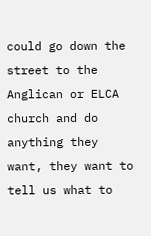could go down the street to the Anglican or ELCA church and do anything they want, they want to tell us what to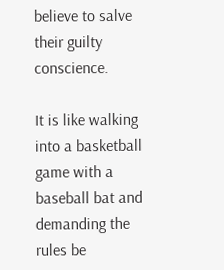believe to salve their guilty conscience.

It is like walking into a basketball game with a baseball bat and demanding the rules be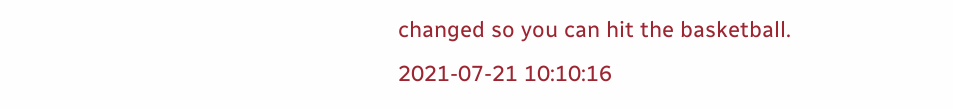changed so you can hit the basketball.
2021-07-21 10:10:16